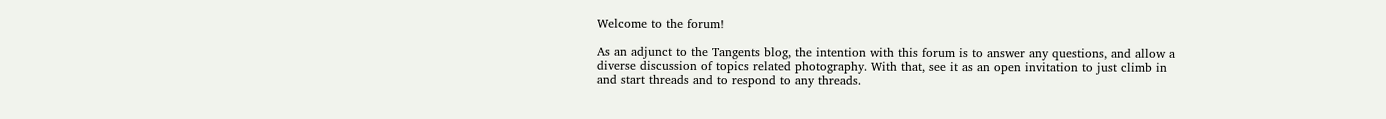Welcome to the forum!

As an adjunct to the Tangents blog, the intention with this forum is to answer any questions, and allow a diverse discussion of topics related photography. With that, see it as an open invitation to just climb in and start threads and to respond to any threads.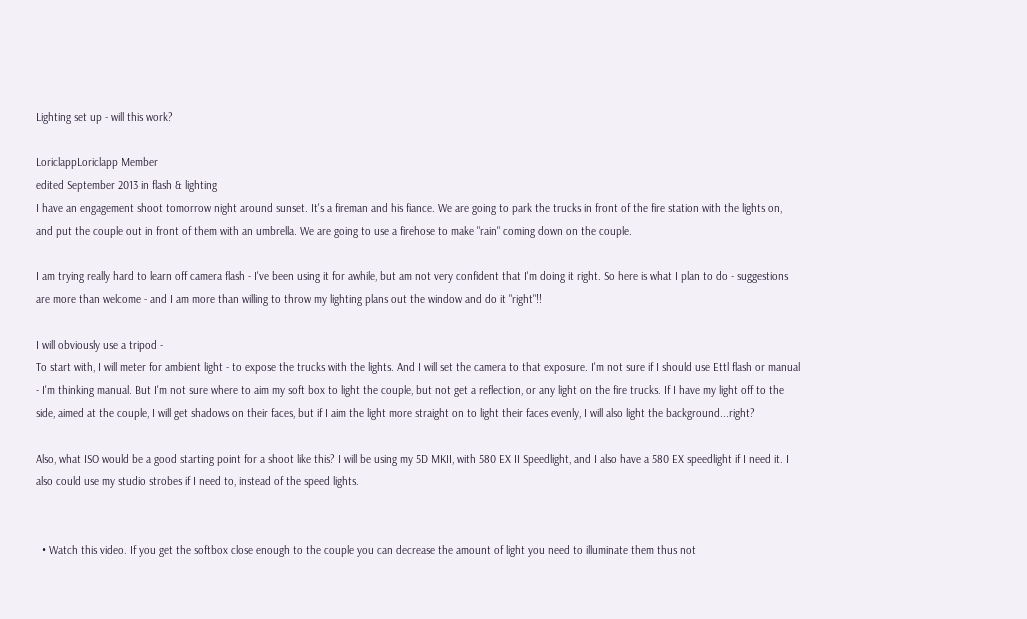Lighting set up - will this work?

LoriclappLoriclapp Member
edited September 2013 in flash & lighting
I have an engagement shoot tomorrow night around sunset. It's a fireman and his fiance. We are going to park the trucks in front of the fire station with the lights on, and put the couple out in front of them with an umbrella. We are going to use a firehose to make "rain" coming down on the couple.

I am trying really hard to learn off camera flash - I've been using it for awhile, but am not very confident that I'm doing it right. So here is what I plan to do - suggestions are more than welcome - and I am more than willing to throw my lighting plans out the window and do it "right"!!

I will obviously use a tripod -
To start with, I will meter for ambient light - to expose the trucks with the lights. And I will set the camera to that exposure. I'm not sure if I should use Ettl flash or manual - I'm thinking manual. But I'm not sure where to aim my soft box to light the couple, but not get a reflection, or any light on the fire trucks. If I have my light off to the side, aimed at the couple, I will get shadows on their faces, but if I aim the light more straight on to light their faces evenly, I will also light the background...right?

Also, what ISO would be a good starting point for a shoot like this? I will be using my 5D MKII, with 580 EX II Speedlight, and I also have a 580 EX speedlight if I need it. I also could use my studio strobes if I need to, instead of the speed lights.


  • Watch this video. If you get the softbox close enough to the couple you can decrease the amount of light you need to illuminate them thus not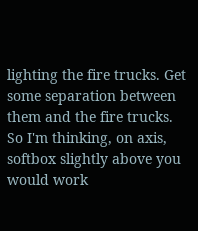lighting the fire trucks. Get some separation between them and the fire trucks. So I'm thinking, on axis, softbox slightly above you would work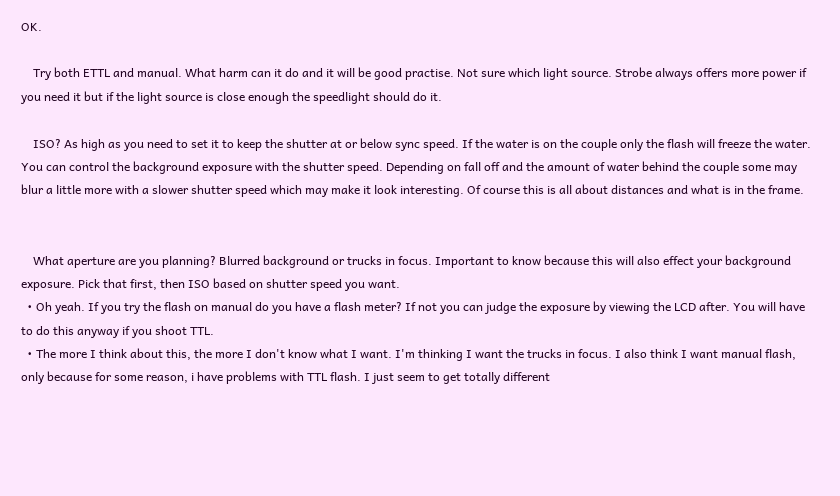OK.

    Try both ETTL and manual. What harm can it do and it will be good practise. Not sure which light source. Strobe always offers more power if you need it but if the light source is close enough the speedlight should do it.

    ISO? As high as you need to set it to keep the shutter at or below sync speed. If the water is on the couple only the flash will freeze the water. You can control the background exposure with the shutter speed. Depending on fall off and the amount of water behind the couple some may blur a little more with a slower shutter speed which may make it look interesting. Of course this is all about distances and what is in the frame.


    What aperture are you planning? Blurred background or trucks in focus. Important to know because this will also effect your background exposure. Pick that first, then ISO based on shutter speed you want.
  • Oh yeah. If you try the flash on manual do you have a flash meter? If not you can judge the exposure by viewing the LCD after. You will have to do this anyway if you shoot TTL.
  • The more I think about this, the more I don't know what I want. I'm thinking I want the trucks in focus. I also think I want manual flash, only because for some reason, i have problems with TTL flash. I just seem to get totally different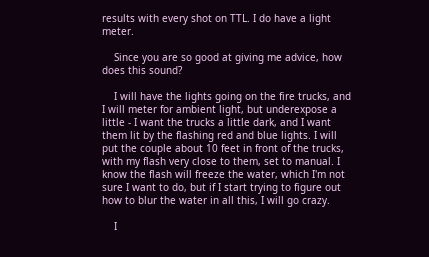results with every shot on TTL. I do have a light meter.

    Since you are so good at giving me advice, how does this sound?

    I will have the lights going on the fire trucks, and I will meter for ambient light, but underexpose a little - I want the trucks a little dark, and I want them lit by the flashing red and blue lights. I will put the couple about 10 feet in front of the trucks, with my flash very close to them, set to manual. I know the flash will freeze the water, which I'm not sure I want to do, but if I start trying to figure out how to blur the water in all this, I will go crazy.

    I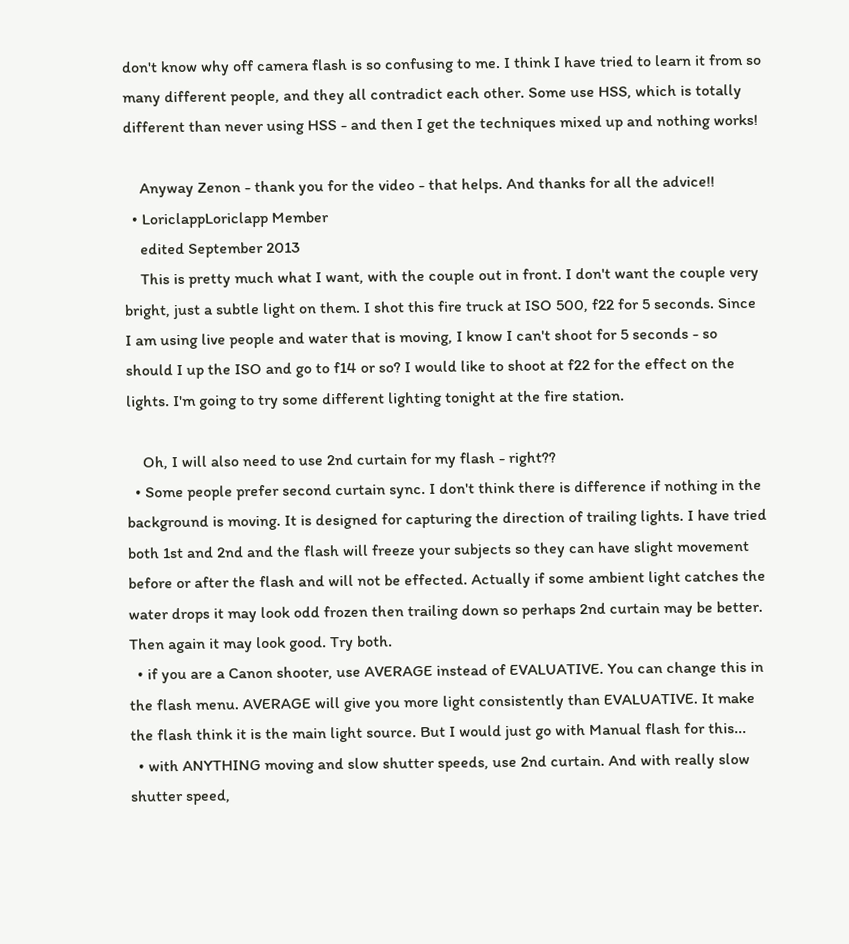don't know why off camera flash is so confusing to me. I think I have tried to learn it from so many different people, and they all contradict each other. Some use HSS, which is totally different than never using HSS - and then I get the techniques mixed up and nothing works!

    Anyway Zenon - thank you for the video - that helps. And thanks for all the advice!!
  • LoriclappLoriclapp Member
    edited September 2013
    This is pretty much what I want, with the couple out in front. I don't want the couple very bright, just a subtle light on them. I shot this fire truck at ISO 500, f22 for 5 seconds. Since I am using live people and water that is moving, I know I can't shoot for 5 seconds - so should I up the ISO and go to f14 or so? I would like to shoot at f22 for the effect on the lights. I'm going to try some different lighting tonight at the fire station.

    Oh, I will also need to use 2nd curtain for my flash - right??
  • Some people prefer second curtain sync. I don't think there is difference if nothing in the background is moving. It is designed for capturing the direction of trailing lights. I have tried both 1st and 2nd and the flash will freeze your subjects so they can have slight movement before or after the flash and will not be effected. Actually if some ambient light catches the water drops it may look odd frozen then trailing down so perhaps 2nd curtain may be better. Then again it may look good. Try both.
  • if you are a Canon shooter, use AVERAGE instead of EVALUATIVE. You can change this in the flash menu. AVERAGE will give you more light consistently than EVALUATIVE. It make the flash think it is the main light source. But I would just go with Manual flash for this...
  • with ANYTHING moving and slow shutter speeds, use 2nd curtain. And with really slow shutter speed,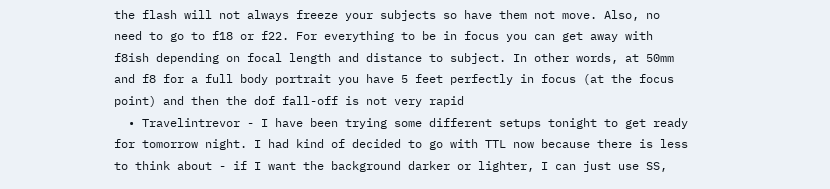the flash will not always freeze your subjects so have them not move. Also, no need to go to f18 or f22. For everything to be in focus you can get away with f8ish depending on focal length and distance to subject. In other words, at 50mm and f8 for a full body portrait you have 5 feet perfectly in focus (at the focus point) and then the dof fall-off is not very rapid
  • Travelintrevor - I have been trying some different setups tonight to get ready for tomorrow night. I had kind of decided to go with TTL now because there is less to think about - if I want the background darker or lighter, I can just use SS,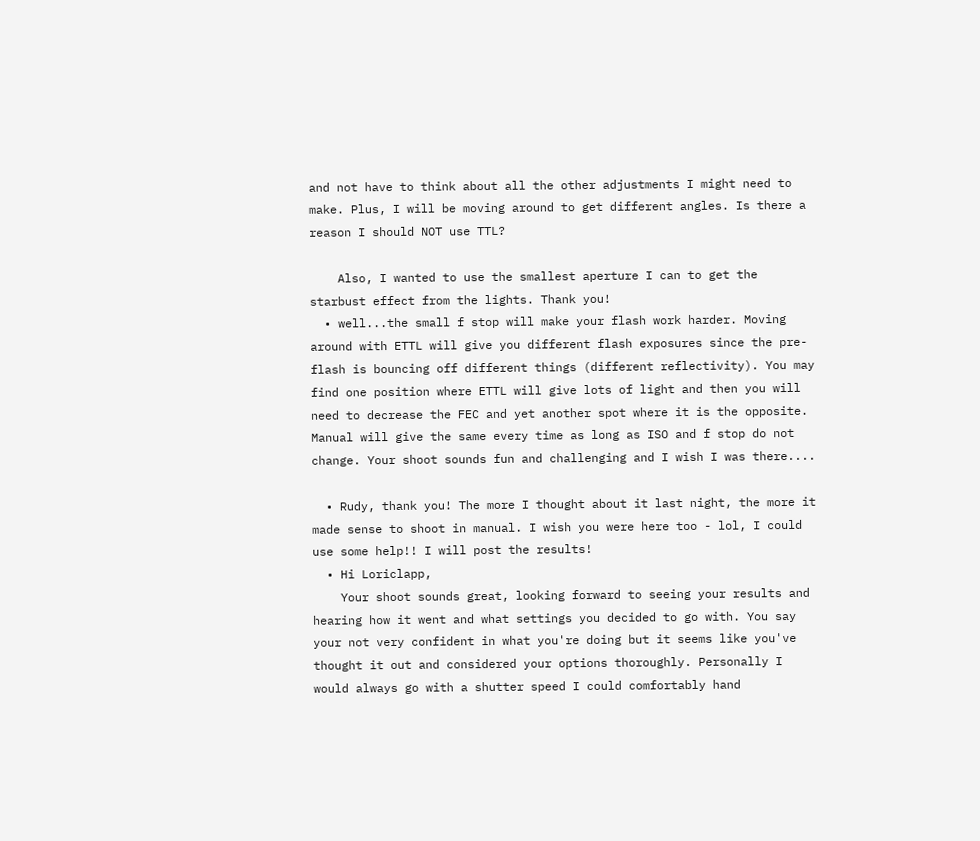and not have to think about all the other adjustments I might need to make. Plus, I will be moving around to get different angles. Is there a reason I should NOT use TTL?

    Also, I wanted to use the smallest aperture I can to get the starbust effect from the lights. Thank you!
  • well...the small f stop will make your flash work harder. Moving around with ETTL will give you different flash exposures since the pre-flash is bouncing off different things (different reflectivity). You may find one position where ETTL will give lots of light and then you will need to decrease the FEC and yet another spot where it is the opposite. Manual will give the same every time as long as ISO and f stop do not change. Your shoot sounds fun and challenging and I wish I was there....

  • Rudy, thank you! The more I thought about it last night, the more it made sense to shoot in manual. I wish you were here too - lol, I could use some help!! I will post the results!
  • Hi Loriclapp,
    Your shoot sounds great, looking forward to seeing your results and hearing how it went and what settings you decided to go with. You say your not very confident in what you're doing but it seems like you've thought it out and considered your options thoroughly. Personally I would always go with a shutter speed I could comfortably hand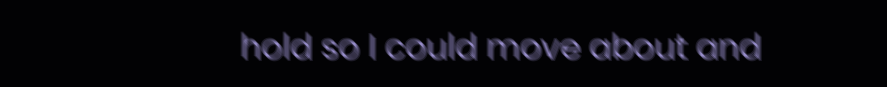hold so I could move about and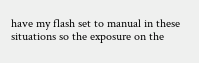have my flash set to manual in these situations so the exposure on the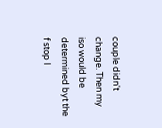couple didn't change. Then my iso would be determined byt the f stop I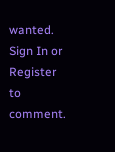wanted.
Sign In or Register to comment.